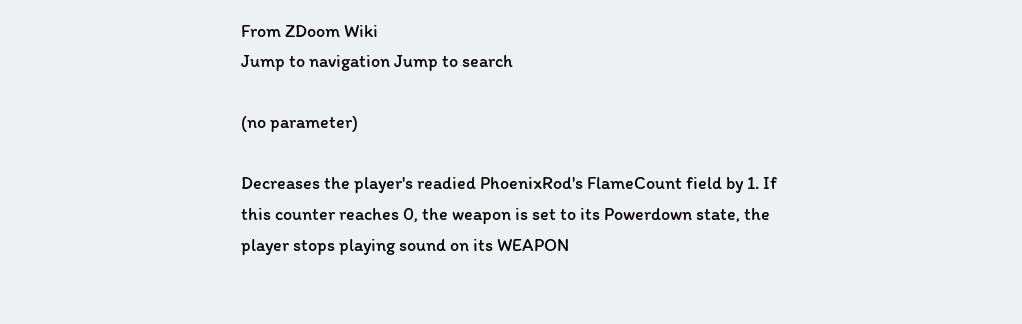From ZDoom Wiki
Jump to navigation Jump to search

(no parameter)

Decreases the player's readied PhoenixRod's FlameCount field by 1. If this counter reaches 0, the weapon is set to its Powerdown state, the player stops playing sound on its WEAPON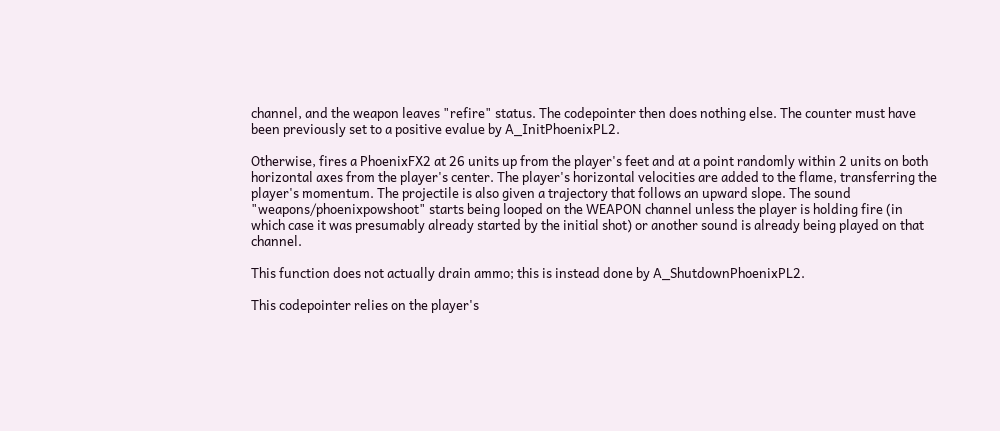channel, and the weapon leaves "refire" status. The codepointer then does nothing else. The counter must have been previously set to a positive evalue by A_InitPhoenixPL2.

Otherwise, fires a PhoenixFX2 at 26 units up from the player's feet and at a point randomly within 2 units on both horizontal axes from the player's center. The player's horizontal velocities are added to the flame, transferring the player's momentum. The projectile is also given a trajectory that follows an upward slope. The sound "weapons/phoenixpowshoot" starts being looped on the WEAPON channel unless the player is holding fire (in which case it was presumably already started by the initial shot) or another sound is already being played on that channel.

This function does not actually drain ammo; this is instead done by A_ShutdownPhoenixPL2.

This codepointer relies on the player's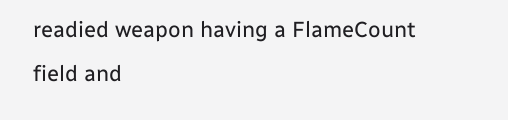readied weapon having a FlameCount field and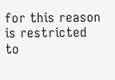for this reason is restricted to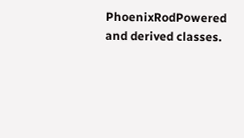PhoenixRodPowered and derived classes.